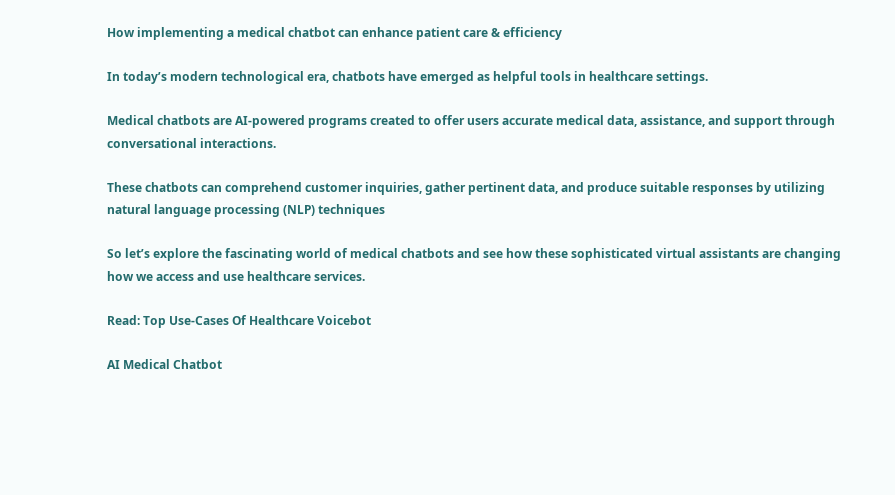How implementing a medical chatbot can enhance patient care & efficiency

In today’s modern technological era, chatbots have emerged as helpful tools in healthcare settings.

Medical chatbots are AI-powered programs created to offer users accurate medical data, assistance, and support through conversational interactions.

These chatbots can comprehend customer inquiries, gather pertinent data, and produce suitable responses by utilizing natural language processing (NLP) techniques

So let’s explore the fascinating world of medical chatbots and see how these sophisticated virtual assistants are changing how we access and use healthcare services.

Read: Top Use-Cases Of Healthcare Voicebot

AI Medical Chatbot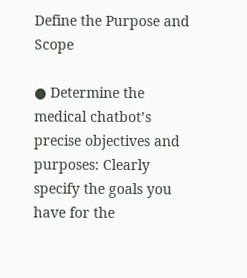Define the Purpose and Scope

● Determine the medical chatbot’s precise objectives and purposes: Clearly specify the goals you have for the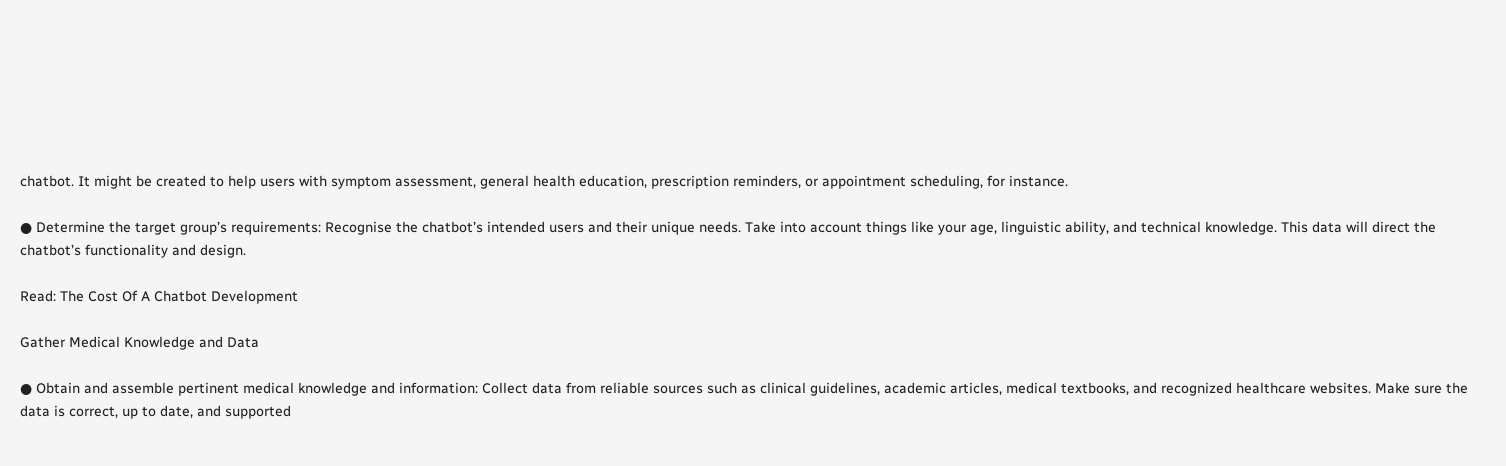chatbot. It might be created to help users with symptom assessment, general health education, prescription reminders, or appointment scheduling, for instance.

● Determine the target group’s requirements: Recognise the chatbot’s intended users and their unique needs. Take into account things like your age, linguistic ability, and technical knowledge. This data will direct the chatbot’s functionality and design.

Read: The Cost Of A Chatbot Development

Gather Medical Knowledge and Data

● Obtain and assemble pertinent medical knowledge and information: Collect data from reliable sources such as clinical guidelines, academic articles, medical textbooks, and recognized healthcare websites. Make sure the data is correct, up to date, and supported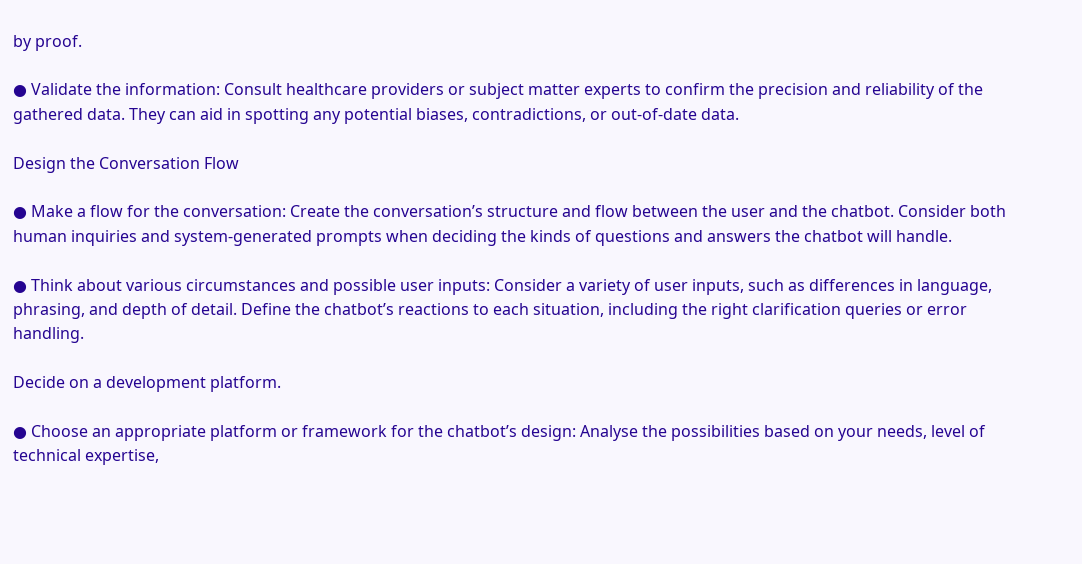by proof.

● Validate the information: Consult healthcare providers or subject matter experts to confirm the precision and reliability of the gathered data. They can aid in spotting any potential biases, contradictions, or out-of-date data.

Design the Conversation Flow

● Make a flow for the conversation: Create the conversation’s structure and flow between the user and the chatbot. Consider both human inquiries and system-generated prompts when deciding the kinds of questions and answers the chatbot will handle.

● Think about various circumstances and possible user inputs: Consider a variety of user inputs, such as differences in language, phrasing, and depth of detail. Define the chatbot’s reactions to each situation, including the right clarification queries or error handling.

Decide on a development platform.

● Choose an appropriate platform or framework for the chatbot’s design: Analyse the possibilities based on your needs, level of technical expertise,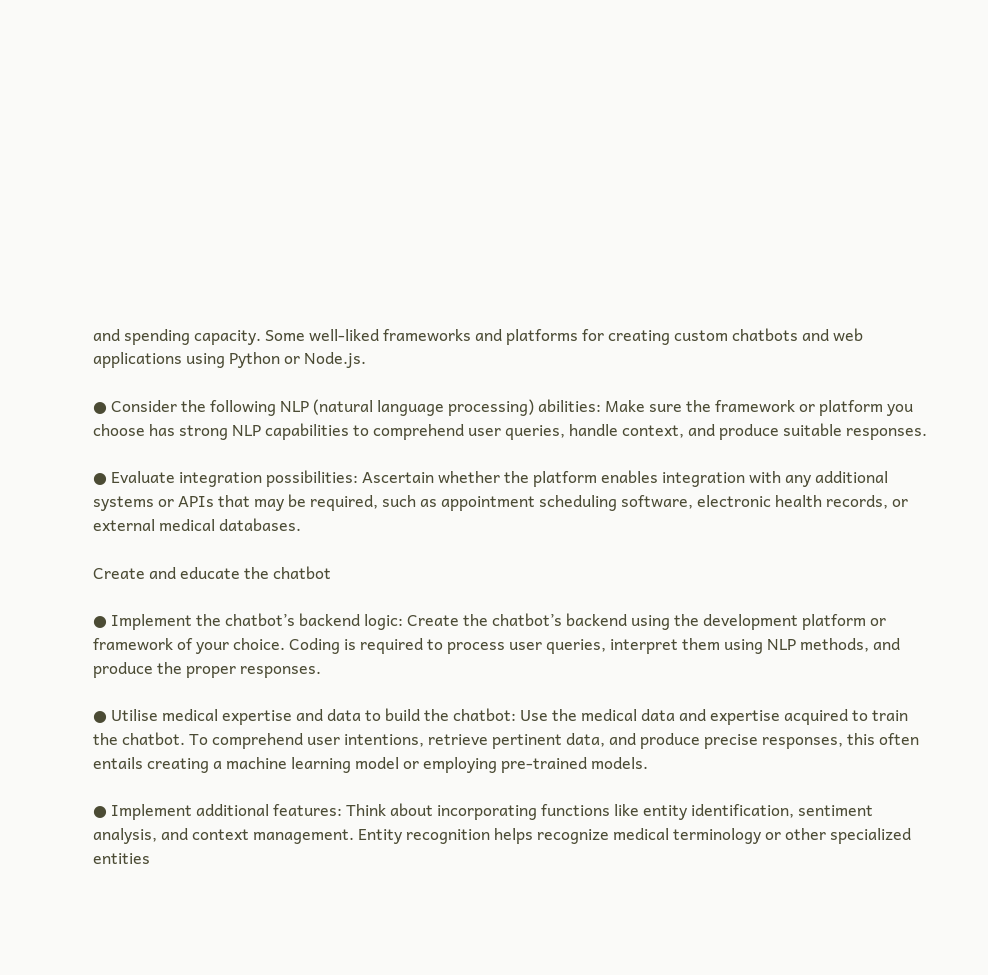and spending capacity. Some well-liked frameworks and platforms for creating custom chatbots and web applications using Python or Node.js.

● Consider the following NLP (natural language processing) abilities: Make sure the framework or platform you choose has strong NLP capabilities to comprehend user queries, handle context, and produce suitable responses.

● Evaluate integration possibilities: Ascertain whether the platform enables integration with any additional systems or APIs that may be required, such as appointment scheduling software, electronic health records, or external medical databases.

Create and educate the chatbot

● Implement the chatbot’s backend logic: Create the chatbot’s backend using the development platform or framework of your choice. Coding is required to process user queries, interpret them using NLP methods, and produce the proper responses.

● Utilise medical expertise and data to build the chatbot: Use the medical data and expertise acquired to train the chatbot. To comprehend user intentions, retrieve pertinent data, and produce precise responses, this often entails creating a machine learning model or employing pre-trained models.

● Implement additional features: Think about incorporating functions like entity identification, sentiment analysis, and context management. Entity recognition helps recognize medical terminology or other specialized entities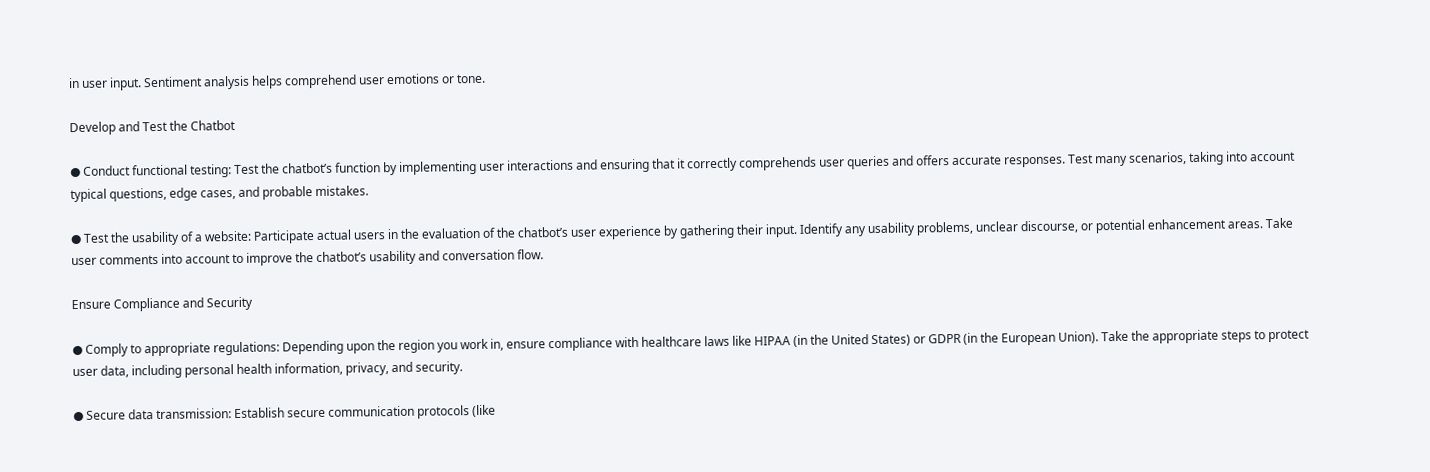in user input. Sentiment analysis helps comprehend user emotions or tone.

Develop and Test the Chatbot

● Conduct functional testing: Test the chatbot’s function by implementing user interactions and ensuring that it correctly comprehends user queries and offers accurate responses. Test many scenarios, taking into account typical questions, edge cases, and probable mistakes.

● Test the usability of a website: Participate actual users in the evaluation of the chatbot’s user experience by gathering their input. Identify any usability problems, unclear discourse, or potential enhancement areas. Take user comments into account to improve the chatbot’s usability and conversation flow.

Ensure Compliance and Security

● Comply to appropriate regulations: Depending upon the region you work in, ensure compliance with healthcare laws like HIPAA (in the United States) or GDPR (in the European Union). Take the appropriate steps to protect user data, including personal health information, privacy, and security.

● Secure data transmission: Establish secure communication protocols (like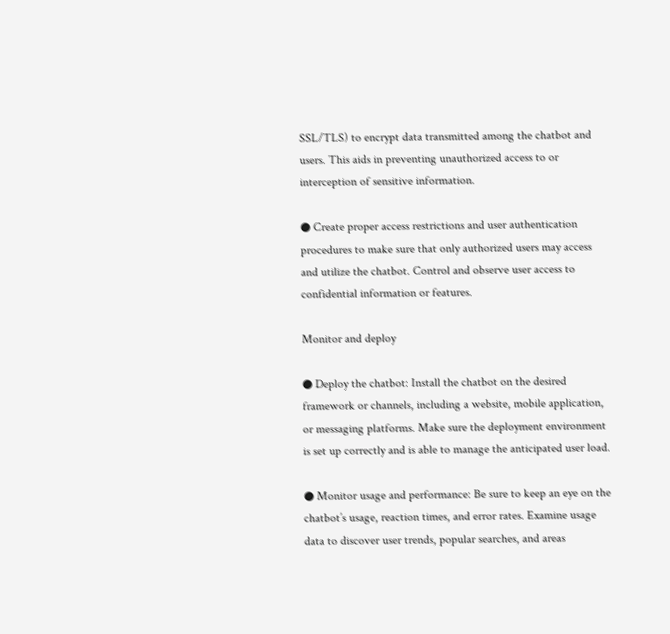SSL/TLS) to encrypt data transmitted among the chatbot and users. This aids in preventing unauthorized access to or interception of sensitive information.

● Create proper access restrictions and user authentication procedures to make sure that only authorized users may access and utilize the chatbot. Control and observe user access to confidential information or features.

Monitor and deploy

● Deploy the chatbot: Install the chatbot on the desired framework or channels, including a website, mobile application, or messaging platforms. Make sure the deployment environment is set up correctly and is able to manage the anticipated user load.

● Monitor usage and performance: Be sure to keep an eye on the chatbot’s usage, reaction times, and error rates. Examine usage data to discover user trends, popular searches, and areas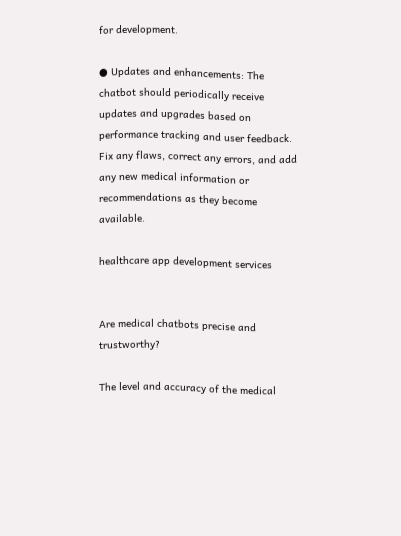for development.

● Updates and enhancements: The chatbot should periodically receive updates and upgrades based on performance tracking and user feedback. Fix any flaws, correct any errors, and add any new medical information or recommendations as they become available.

healthcare app development services


Are medical chatbots precise and trustworthy?

The level and accuracy of the medical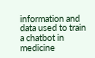information and data used to train a chatbot in medicine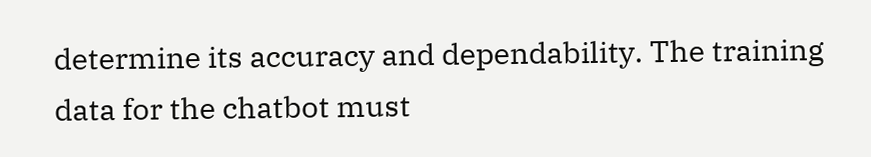determine its accuracy and dependability. The training data for the chatbot must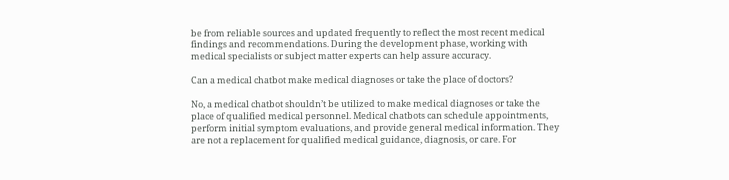be from reliable sources and updated frequently to reflect the most recent medical findings and recommendations. During the development phase, working with medical specialists or subject matter experts can help assure accuracy.

Can a medical chatbot make medical diagnoses or take the place of doctors?

No, a medical chatbot shouldn’t be utilized to make medical diagnoses or take the place of qualified medical personnel. Medical chatbots can schedule appointments, perform initial symptom evaluations, and provide general medical information. They are not a replacement for qualified medical guidance, diagnosis, or care. For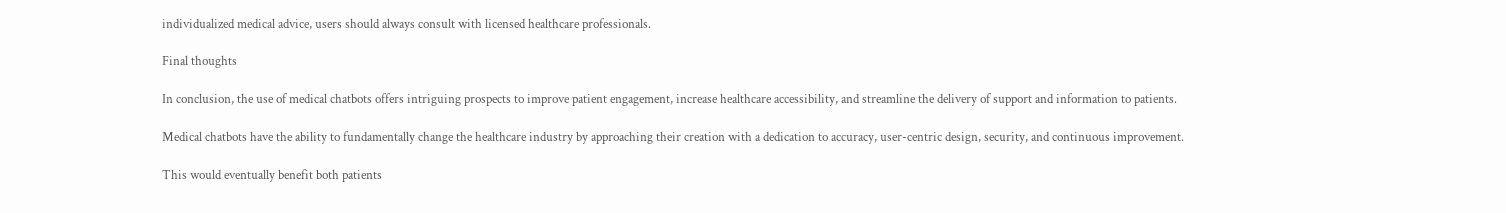individualized medical advice, users should always consult with licensed healthcare professionals.

Final thoughts

In conclusion, the use of medical chatbots offers intriguing prospects to improve patient engagement, increase healthcare accessibility, and streamline the delivery of support and information to patients.

Medical chatbots have the ability to fundamentally change the healthcare industry by approaching their creation with a dedication to accuracy, user-centric design, security, and continuous improvement.

This would eventually benefit both patients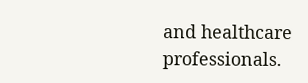and healthcare professionals.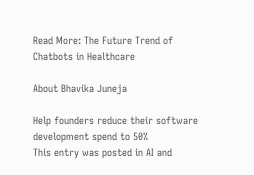Read More: The Future Trend of Chatbots in Healthcare

About Bhavika Juneja

Help founders reduce their software development spend to 50%
This entry was posted in AI and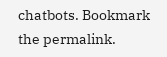chatbots. Bookmark the permalink.